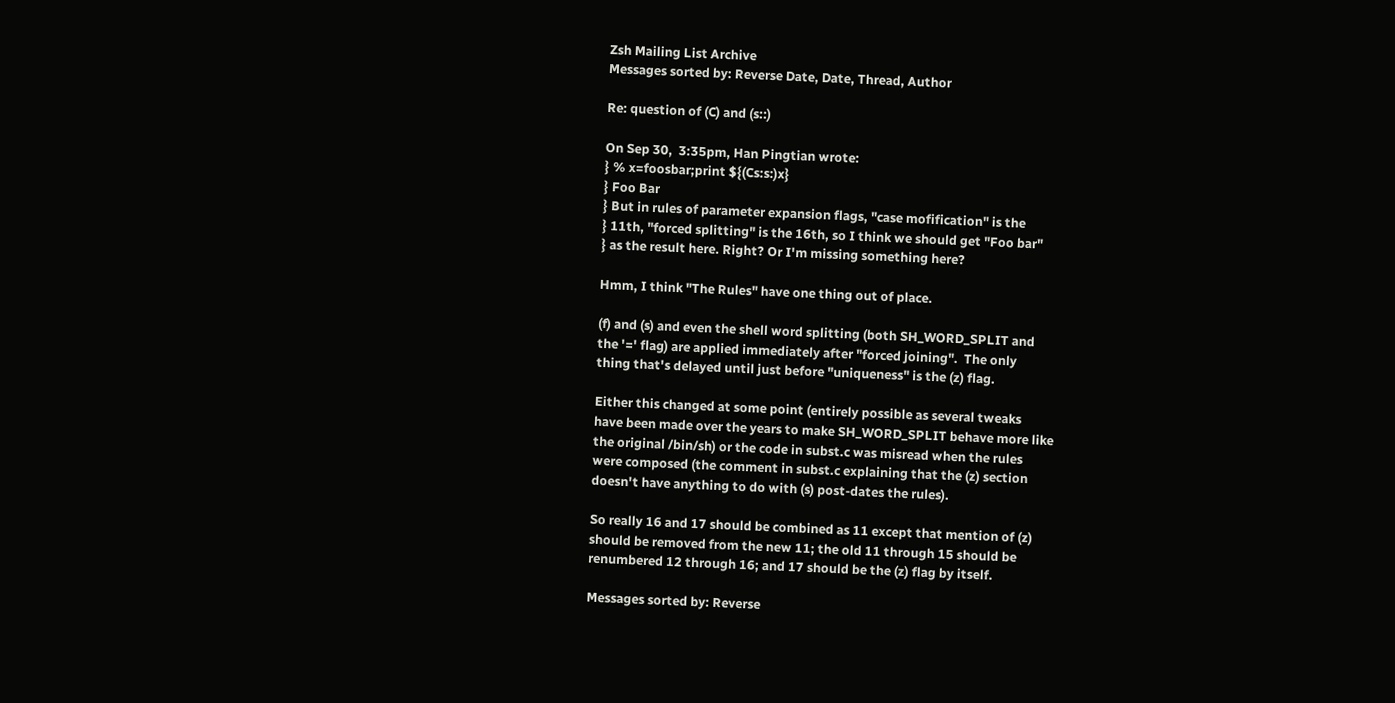Zsh Mailing List Archive
Messages sorted by: Reverse Date, Date, Thread, Author

Re: question of (C) and (s::)

On Sep 30,  3:35pm, Han Pingtian wrote:
} % x=foosbar;print ${(Cs:s:)x}
} Foo Bar
} But in rules of parameter expansion flags, "case mofification" is the
} 11th, "forced splitting" is the 16th, so I think we should get "Foo bar"
} as the result here. Right? Or I'm missing something here?

Hmm, I think "The Rules" have one thing out of place.

(f) and (s) and even the shell word splitting (both SH_WORD_SPLIT and
the '=' flag) are applied immediately after "forced joining".  The only
thing that's delayed until just before "uniqueness" is the (z) flag.

Either this changed at some point (entirely possible as several tweaks
have been made over the years to make SH_WORD_SPLIT behave more like
the original /bin/sh) or the code in subst.c was misread when the rules
were composed (the comment in subst.c explaining that the (z) section
doesn't have anything to do with (s) post-dates the rules).

So really 16 and 17 should be combined as 11 except that mention of (z)
should be removed from the new 11; the old 11 through 15 should be
renumbered 12 through 16; and 17 should be the (z) flag by itself.

Messages sorted by: Reverse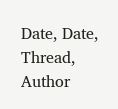Date, Date, Thread, Author